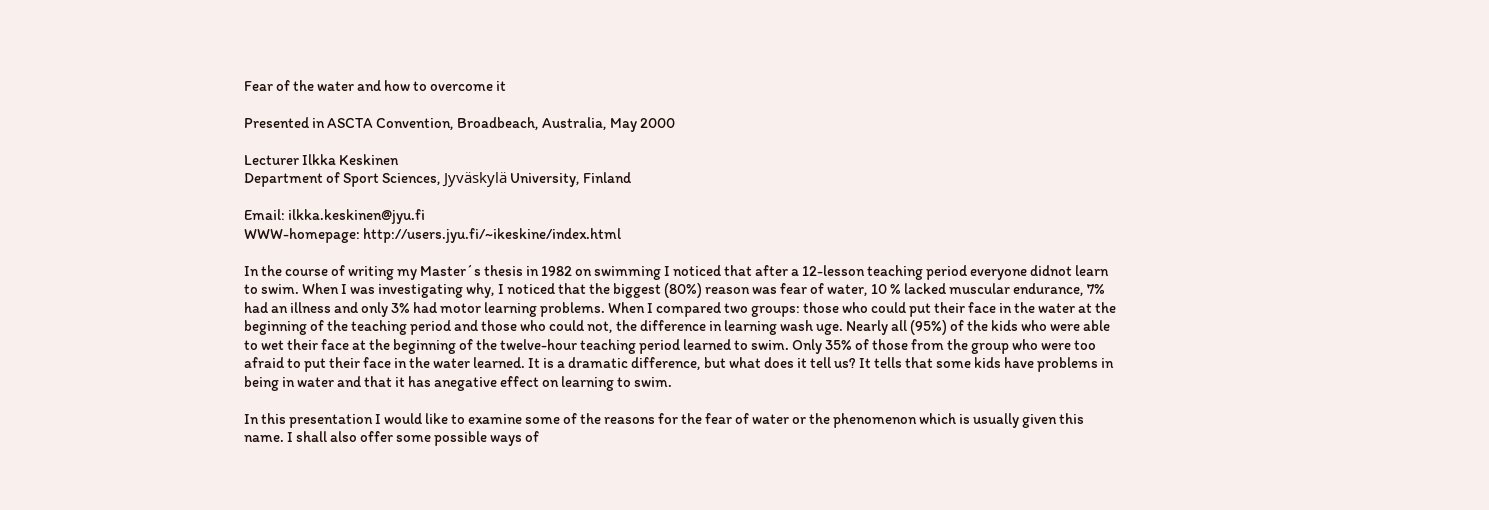Fear of the water and how to overcome it

Presented in ASCTA Convention, Broadbeach, Australia, May 2000

Lecturer Ilkka Keskinen
Department of Sport Sciences, Jyväskylä University, Finland

Email: ilkka.keskinen@jyu.fi
WWW-homepage: http://users.jyu.fi/~ikeskine/index.html

In the course of writing my Master´s thesis in 1982 on swimming I noticed that after a 12-lesson teaching period everyone didnot learn to swim. When I was investigating why, I noticed that the biggest (80%) reason was fear of water, 10 % lacked muscular endurance, 7% had an illness and only 3% had motor learning problems. When I compared two groups: those who could put their face in the water at the beginning of the teaching period and those who could not, the difference in learning wash uge. Nearly all (95%) of the kids who were able to wet their face at the beginning of the twelve-hour teaching period learned to swim. Only 35% of those from the group who were too afraid to put their face in the water learned. It is a dramatic difference, but what does it tell us? It tells that some kids have problems in being in water and that it has anegative effect on learning to swim.

In this presentation I would like to examine some of the reasons for the fear of water or the phenomenon which is usually given this name. I shall also offer some possible ways of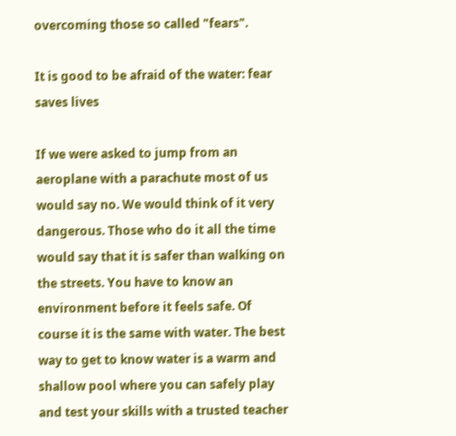overcoming those so called "fears".

It is good to be afraid of the water: fear saves lives

If we were asked to jump from an aeroplane with a parachute most of us would say no. We would think of it very dangerous. Those who do it all the time would say that it is safer than walking on the streets. You have to know an environment before it feels safe. Of course it is the same with water. The best way to get to know water is a warm and shallow pool where you can safely play and test your skills with a trusted teacher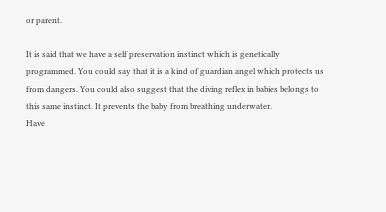or parent.

It is said that we have a self preservation instinct which is genetically programmed. You could say that it is a kind of guardian angel which protects us from dangers. You could also suggest that the diving reflex in babies belongs to this same instinct. It prevents the baby from breathing underwater.
Have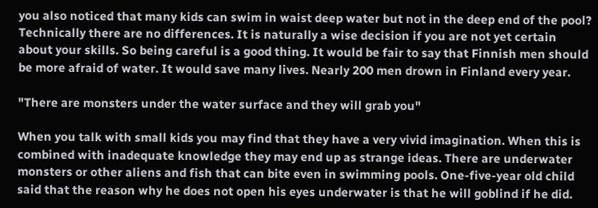you also noticed that many kids can swim in waist deep water but not in the deep end of the pool? Technically there are no differences. It is naturally a wise decision if you are not yet certain about your skills. So being careful is a good thing. It would be fair to say that Finnish men should be more afraid of water. It would save many lives. Nearly 200 men drown in Finland every year.

"There are monsters under the water surface and they will grab you"

When you talk with small kids you may find that they have a very vivid imagination. When this is combined with inadequate knowledge they may end up as strange ideas. There are underwater monsters or other aliens and fish that can bite even in swimming pools. One-five-year old child said that the reason why he does not open his eyes underwater is that he will goblind if he did.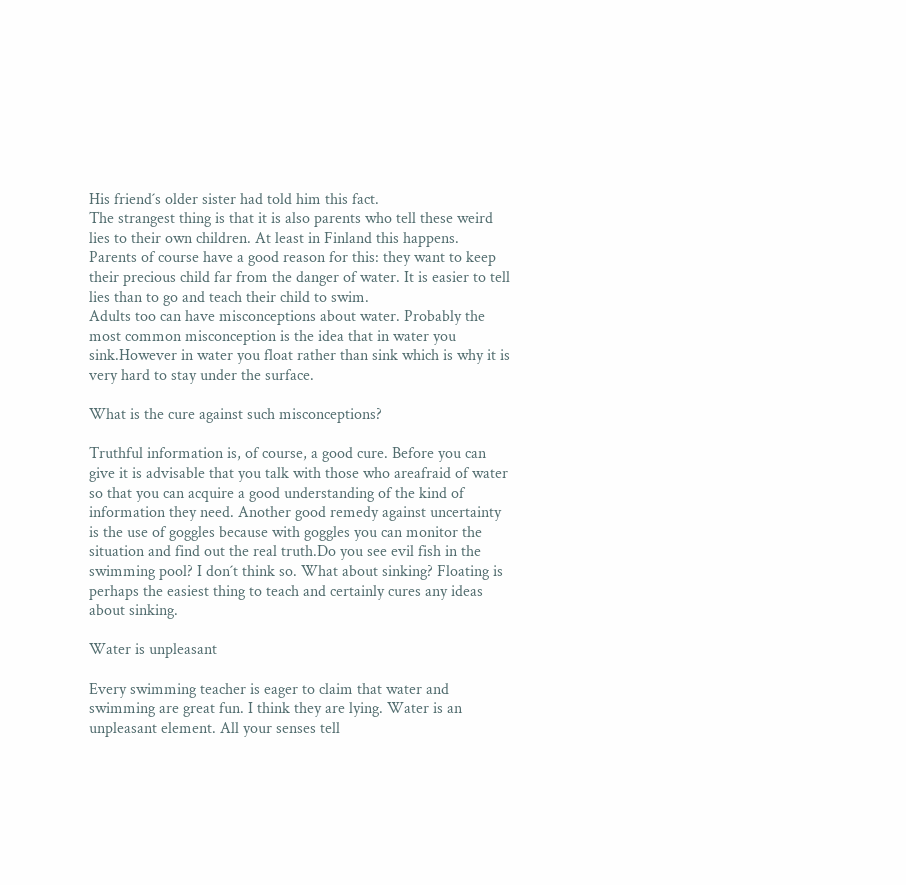His friend´s older sister had told him this fact.
The strangest thing is that it is also parents who tell these weird lies to their own children. At least in Finland this happens. Parents of course have a good reason for this: they want to keep their precious child far from the danger of water. It is easier to tell lies than to go and teach their child to swim.
Adults too can have misconceptions about water. Probably the most common misconception is the idea that in water you sink.However in water you float rather than sink which is why it is very hard to stay under the surface.

What is the cure against such misconceptions?

Truthful information is, of course, a good cure. Before you can give it is advisable that you talk with those who areafraid of water so that you can acquire a good understanding of the kind of information they need. Another good remedy against uncertainty is the use of goggles because with goggles you can monitor the situation and find out the real truth.Do you see evil fish in the swimming pool? I don´t think so. What about sinking? Floating is perhaps the easiest thing to teach and certainly cures any ideas about sinking.

Water is unpleasant

Every swimming teacher is eager to claim that water and swimming are great fun. I think they are lying. Water is an unpleasant element. All your senses tell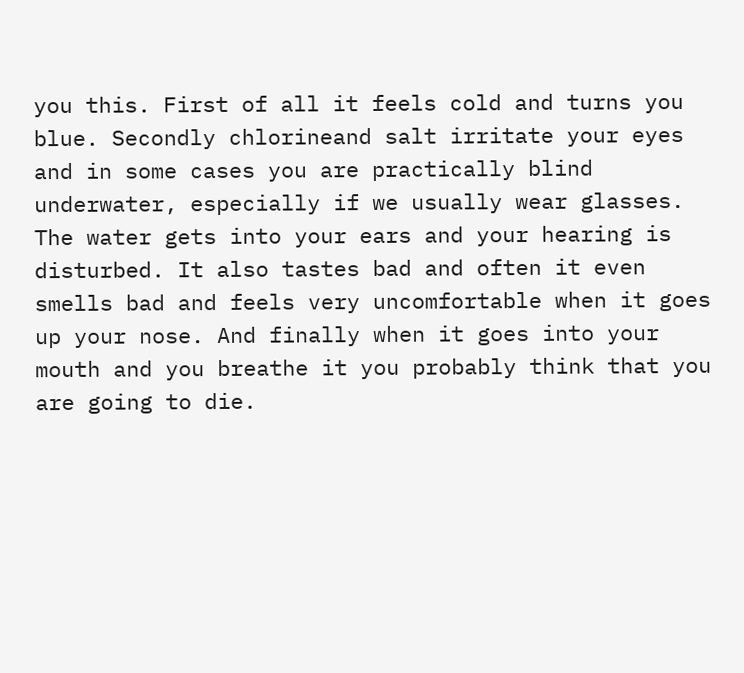you this. First of all it feels cold and turns you blue. Secondly chlorineand salt irritate your eyes and in some cases you are practically blind underwater, especially if we usually wear glasses. The water gets into your ears and your hearing is disturbed. It also tastes bad and often it even smells bad and feels very uncomfortable when it goes up your nose. And finally when it goes into your mouth and you breathe it you probably think that you are going to die.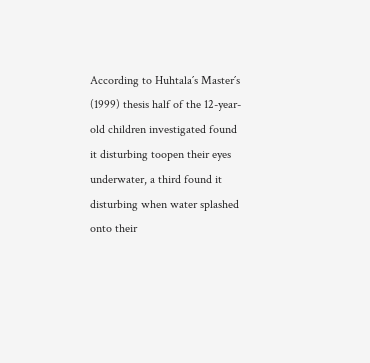According to Huhtala´s Master´s (1999) thesis half of the 12-year-old children investigated found it disturbing toopen their eyes underwater, a third found it disturbing when water splashed onto their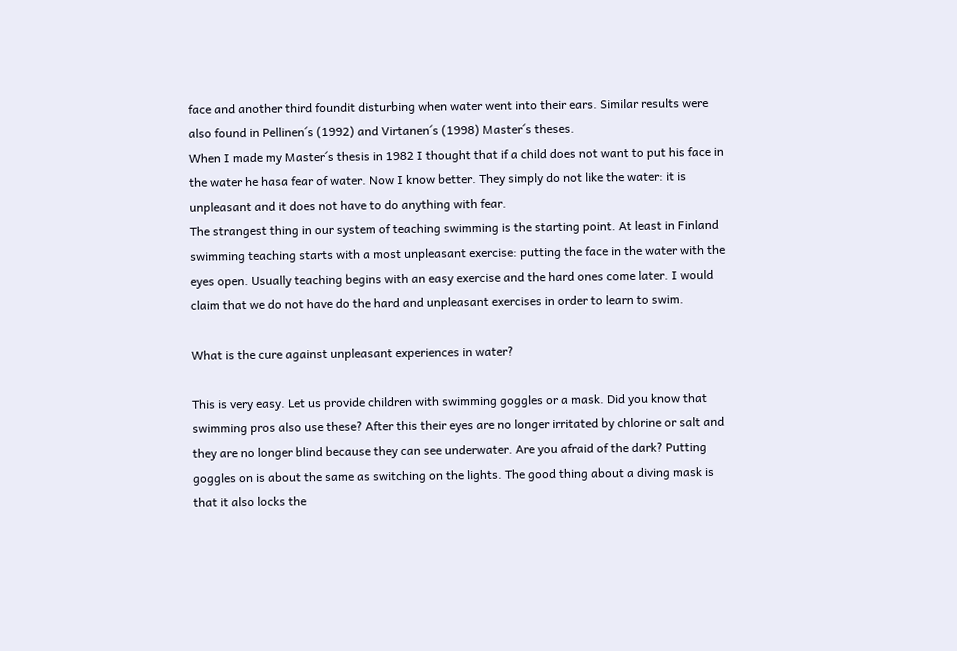face and another third foundit disturbing when water went into their ears. Similar results were also found in Pellinen´s (1992) and Virtanen´s (1998) Master´s theses.
When I made my Master´s thesis in 1982 I thought that if a child does not want to put his face in the water he hasa fear of water. Now I know better. They simply do not like the water: it is unpleasant and it does not have to do anything with fear.
The strangest thing in our system of teaching swimming is the starting point. At least in Finland swimming teaching starts with a most unpleasant exercise: putting the face in the water with the eyes open. Usually teaching begins with an easy exercise and the hard ones come later. I would claim that we do not have do the hard and unpleasant exercises in order to learn to swim.

What is the cure against unpleasant experiences in water?

This is very easy. Let us provide children with swimming goggles or a mask. Did you know that swimming pros also use these? After this their eyes are no longer irritated by chlorine or salt and they are no longer blind because they can see underwater. Are you afraid of the dark? Putting goggles on is about the same as switching on the lights. The good thing about a diving mask is that it also locks the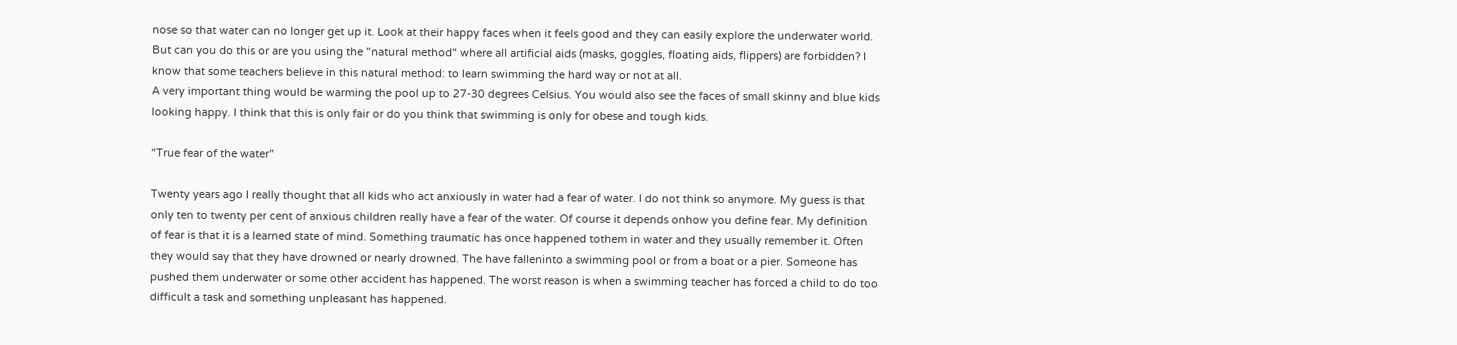nose so that water can no longer get up it. Look at their happy faces when it feels good and they can easily explore the underwater world. But can you do this or are you using the "natural method" where all artificial aids (masks, goggles, floating aids, flippers) are forbidden? I know that some teachers believe in this natural method: to learn swimming the hard way or not at all.
A very important thing would be warming the pool up to 27-30 degrees Celsius. You would also see the faces of small skinny and blue kids looking happy. I think that this is only fair or do you think that swimming is only for obese and tough kids.

"True fear of the water"

Twenty years ago I really thought that all kids who act anxiously in water had a fear of water. I do not think so anymore. My guess is that only ten to twenty per cent of anxious children really have a fear of the water. Of course it depends onhow you define fear. My definition of fear is that it is a learned state of mind. Something traumatic has once happened tothem in water and they usually remember it. Often they would say that they have drowned or nearly drowned. The have falleninto a swimming pool or from a boat or a pier. Someone has pushed them underwater or some other accident has happened. The worst reason is when a swimming teacher has forced a child to do too difficult a task and something unpleasant has happened.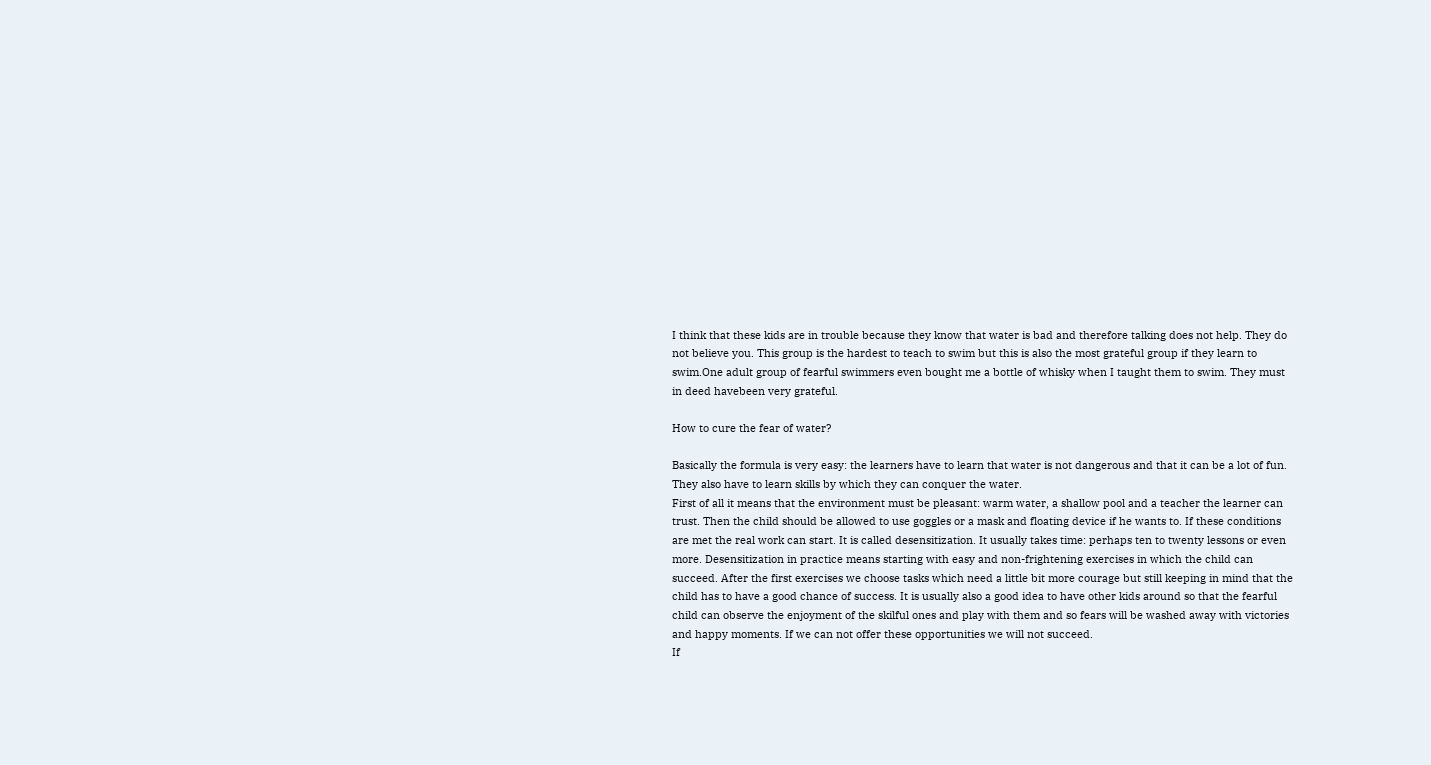I think that these kids are in trouble because they know that water is bad and therefore talking does not help. They do not believe you. This group is the hardest to teach to swim but this is also the most grateful group if they learn to swim.One adult group of fearful swimmers even bought me a bottle of whisky when I taught them to swim. They must in deed havebeen very grateful.

How to cure the fear of water?

Basically the formula is very easy: the learners have to learn that water is not dangerous and that it can be a lot of fun. They also have to learn skills by which they can conquer the water.
First of all it means that the environment must be pleasant: warm water, a shallow pool and a teacher the learner can trust. Then the child should be allowed to use goggles or a mask and floating device if he wants to. If these conditions are met the real work can start. It is called desensitization. It usually takes time: perhaps ten to twenty lessons or even more. Desensitization in practice means starting with easy and non-frightening exercises in which the child can succeed. After the first exercises we choose tasks which need a little bit more courage but still keeping in mind that the child has to have a good chance of success. It is usually also a good idea to have other kids around so that the fearful child can observe the enjoyment of the skilful ones and play with them and so fears will be washed away with victories and happy moments. If we can not offer these opportunities we will not succeed.
If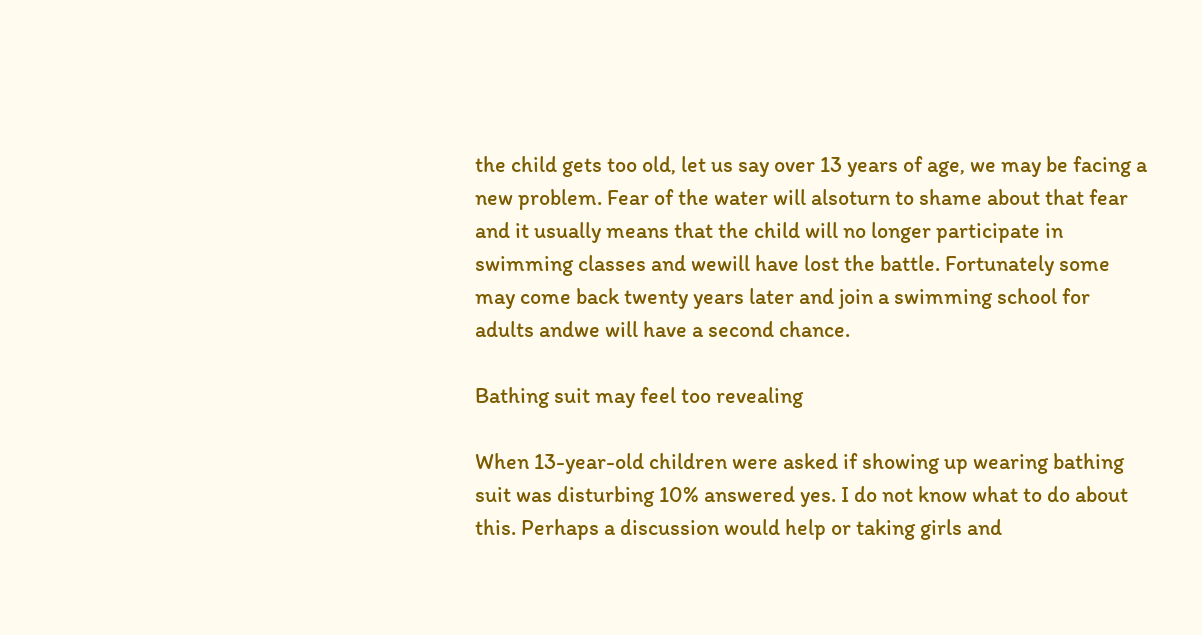the child gets too old, let us say over 13 years of age, we may be facing a new problem. Fear of the water will alsoturn to shame about that fear and it usually means that the child will no longer participate in swimming classes and wewill have lost the battle. Fortunately some may come back twenty years later and join a swimming school for adults andwe will have a second chance.

Bathing suit may feel too revealing

When 13-year-old children were asked if showing up wearing bathing suit was disturbing 10% answered yes. I do not know what to do about this. Perhaps a discussion would help or taking girls and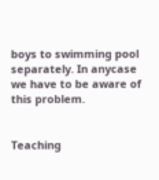boys to swimming pool separately. In anycase we have to be aware of this problem.


Teaching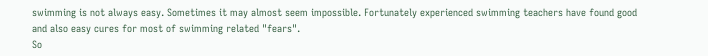swimming is not always easy. Sometimes it may almost seem impossible. Fortunately experienced swimming teachers have found good and also easy cures for most of swimming related "fears".
So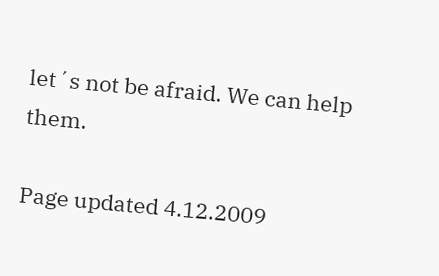let´s not be afraid. We can help them.

Page updated 4.12.2009